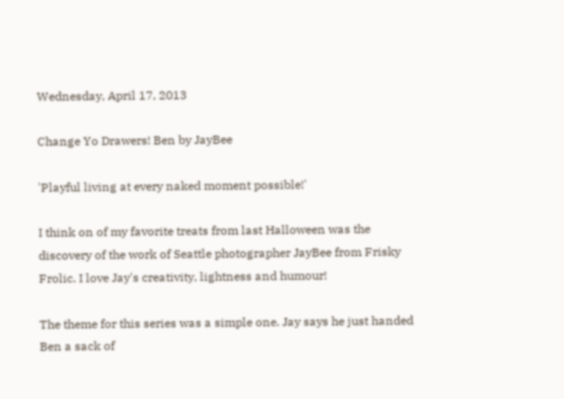Wednesday, April 17, 2013

Change Yo Drawers! Ben by JayBee

'Playful living at every naked moment possible!'

I think on of my favorite treats from last Halloween was the discovery of the work of Seattle photographer JayBee from Frisky Frolic. I love Jay's creativity, lightness and humour!

The theme for this series was a simple one. Jay says he just handed Ben a sack of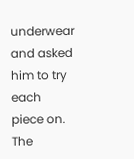underwear and asked him to try each piece on. The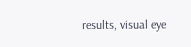results, visual eye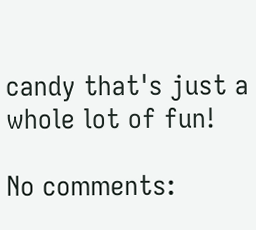candy that's just a whole lot of fun!

No comments: